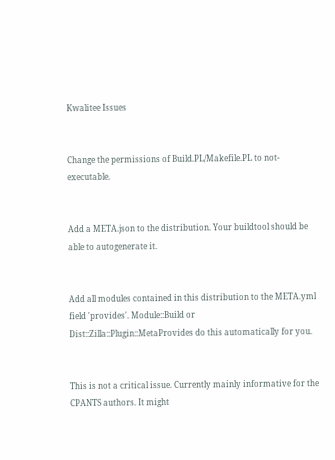Kwalitee Issues


Change the permissions of Build.PL/Makefile.PL to not-executable.


Add a META.json to the distribution. Your buildtool should be able to autogenerate it.


Add all modules contained in this distribution to the META.yml field 'provides'. Module::Build or Dist::Zilla::Plugin::MetaProvides do this automatically for you.


This is not a critical issue. Currently mainly informative for the CPANTS authors. It might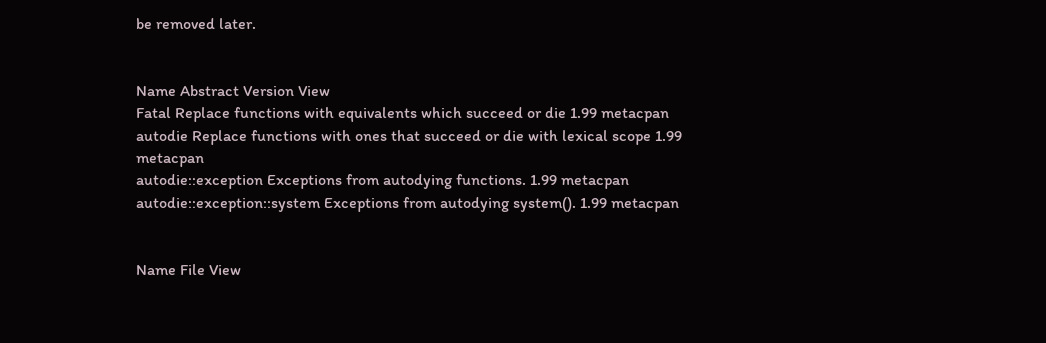be removed later.


Name Abstract Version View
Fatal Replace functions with equivalents which succeed or die 1.99 metacpan
autodie Replace functions with ones that succeed or die with lexical scope 1.99 metacpan
autodie::exception Exceptions from autodying functions. 1.99 metacpan
autodie::exception::system Exceptions from autodying system(). 1.99 metacpan


Name File View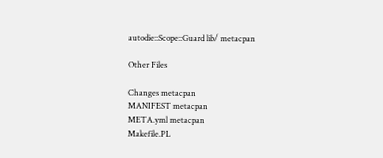autodie::Scope::Guard lib/ metacpan

Other Files

Changes metacpan
MANIFEST metacpan
META.yml metacpan
Makefile.PL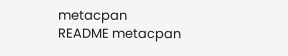metacpan
README metacpan